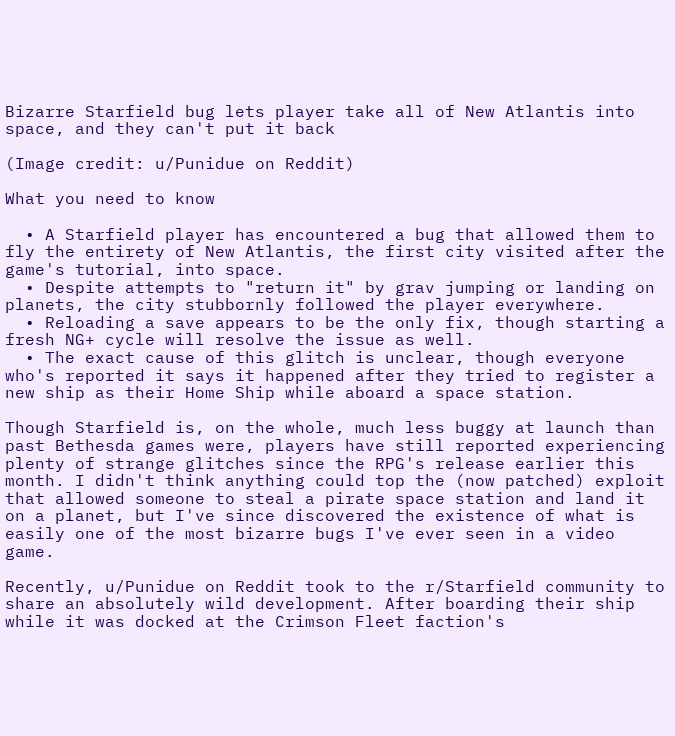Bizarre Starfield bug lets player take all of New Atlantis into space, and they can't put it back

(Image credit: u/Punidue on Reddit)

What you need to know

  • A Starfield player has encountered a bug that allowed them to fly the entirety of New Atlantis, the first city visited after the game's tutorial, into space.
  • Despite attempts to "return it" by grav jumping or landing on planets, the city stubbornly followed the player everywhere.
  • Reloading a save appears to be the only fix, though starting a fresh NG+ cycle will resolve the issue as well.
  • The exact cause of this glitch is unclear, though everyone who's reported it says it happened after they tried to register a new ship as their Home Ship while aboard a space station.

Though Starfield is, on the whole, much less buggy at launch than past Bethesda games were, players have still reported experiencing plenty of strange glitches since the RPG's release earlier this month. I didn't think anything could top the (now patched) exploit that allowed someone to steal a pirate space station and land it on a planet, but I've since discovered the existence of what is easily one of the most bizarre bugs I've ever seen in a video game.

Recently, u/Punidue on Reddit took to the r/Starfield community to share an absolutely wild development. After boarding their ship while it was docked at the Crimson Fleet faction's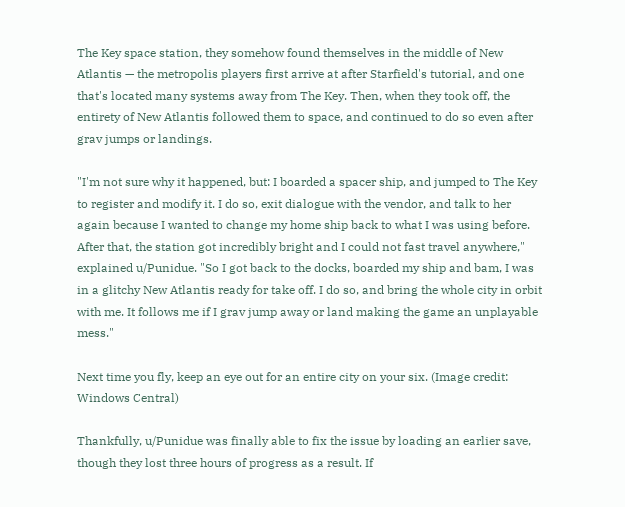The Key space station, they somehow found themselves in the middle of New Atlantis — the metropolis players first arrive at after Starfield's tutorial, and one that's located many systems away from The Key. Then, when they took off, the entirety of New Atlantis followed them to space, and continued to do so even after grav jumps or landings.

"I'm not sure why it happened, but: I boarded a spacer ship, and jumped to The Key to register and modify it. I do so, exit dialogue with the vendor, and talk to her again because I wanted to change my home ship back to what I was using before. After that, the station got incredibly bright and I could not fast travel anywhere," explained u/Punidue. "So I got back to the docks, boarded my ship and bam, I was in a glitchy New Atlantis ready for take off. I do so, and bring the whole city in orbit with me. It follows me if I grav jump away or land making the game an unplayable mess."

Next time you fly, keep an eye out for an entire city on your six. (Image credit: Windows Central)

Thankfully, u/Punidue was finally able to fix the issue by loading an earlier save, though they lost three hours of progress as a result. If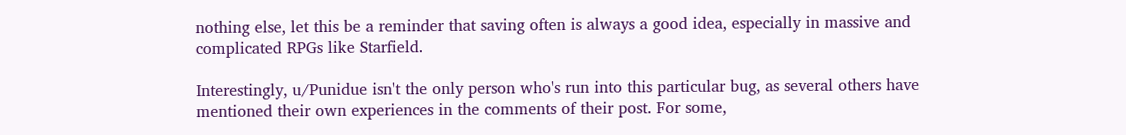nothing else, let this be a reminder that saving often is always a good idea, especially in massive and complicated RPGs like Starfield.

Interestingly, u/Punidue isn't the only person who's run into this particular bug, as several others have mentioned their own experiences in the comments of their post. For some,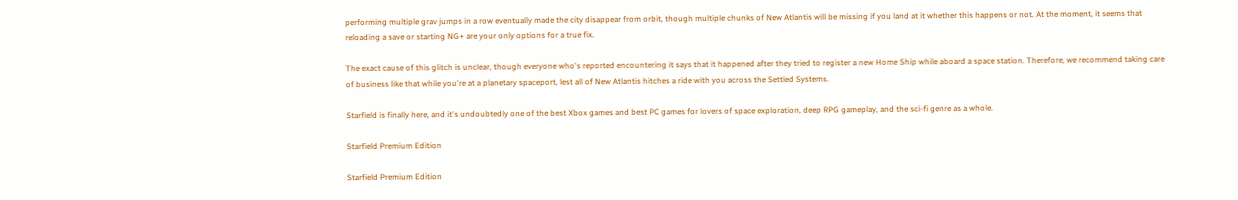performing multiple grav jumps in a row eventually made the city disappear from orbit, though multiple chunks of New Atlantis will be missing if you land at it whether this happens or not. At the moment, it seems that reloading a save or starting NG+ are your only options for a true fix.

The exact cause of this glitch is unclear, though everyone who's reported encountering it says that it happened after they tried to register a new Home Ship while aboard a space station. Therefore, we recommend taking care of business like that while you're at a planetary spaceport, lest all of New Atlantis hitches a ride with you across the Settled Systems.

Starfield is finally here, and it's undoubtedly one of the best Xbox games and best PC games for lovers of space exploration, deep RPG gameplay, and the sci-fi genre as a whole.

Starfield Premium Edition

Starfield Premium Edition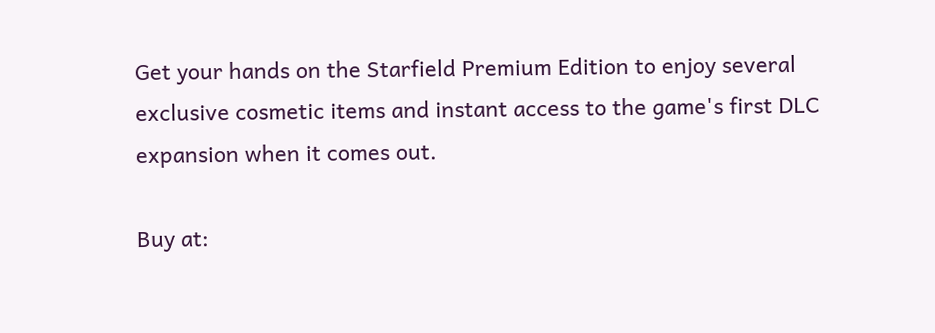Get your hands on the Starfield Premium Edition to enjoy several exclusive cosmetic items and instant access to the game's first DLC expansion when it comes out.

Buy at: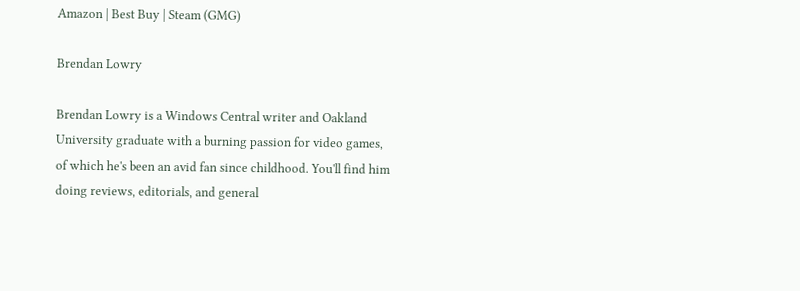Amazon | Best Buy | Steam (GMG)

Brendan Lowry

Brendan Lowry is a Windows Central writer and Oakland University graduate with a burning passion for video games, of which he's been an avid fan since childhood. You'll find him doing reviews, editorials, and general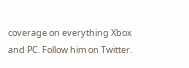coverage on everything Xbox and PC. Follow him on Twitter.